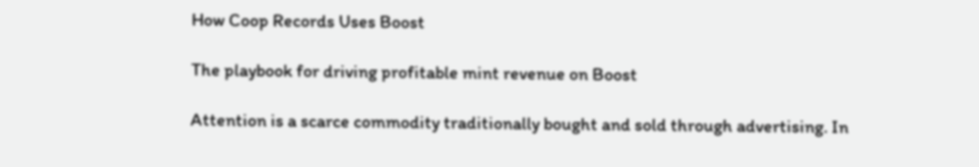How Coop Records Uses Boost

The playbook for driving profitable mint revenue on Boost

Attention is a scarce commodity traditionally bought and sold through advertising. In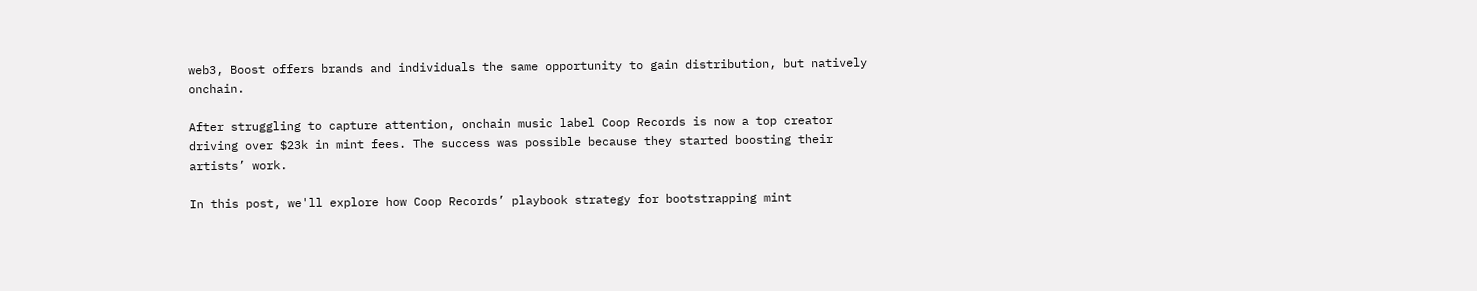web3, Boost offers brands and individuals the same opportunity to gain distribution, but natively onchain.

After struggling to capture attention, onchain music label Coop Records is now a top creator driving over $23k in mint fees. The success was possible because they started boosting their artists’ work.

In this post, we'll explore how Coop Records’ playbook strategy for bootstrapping mint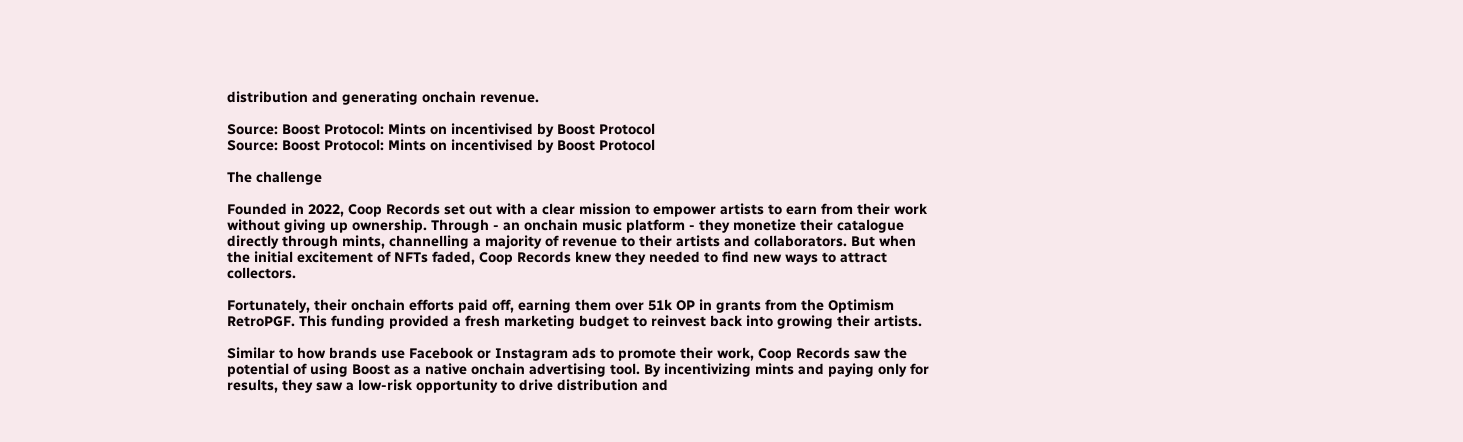distribution and generating onchain revenue.

Source: Boost Protocol: Mints on incentivised by Boost Protocol
Source: Boost Protocol: Mints on incentivised by Boost Protocol

The challenge

Founded in 2022, Coop Records set out with a clear mission to empower artists to earn from their work without giving up ownership. Through - an onchain music platform - they monetize their catalogue directly through mints, channelling a majority of revenue to their artists and collaborators. But when the initial excitement of NFTs faded, Coop Records knew they needed to find new ways to attract collectors.

Fortunately, their onchain efforts paid off, earning them over 51k OP in grants from the Optimism RetroPGF. This funding provided a fresh marketing budget to reinvest back into growing their artists.

Similar to how brands use Facebook or Instagram ads to promote their work, Coop Records saw the potential of using Boost as a native onchain advertising tool. By incentivizing mints and paying only for results, they saw a low-risk opportunity to drive distribution and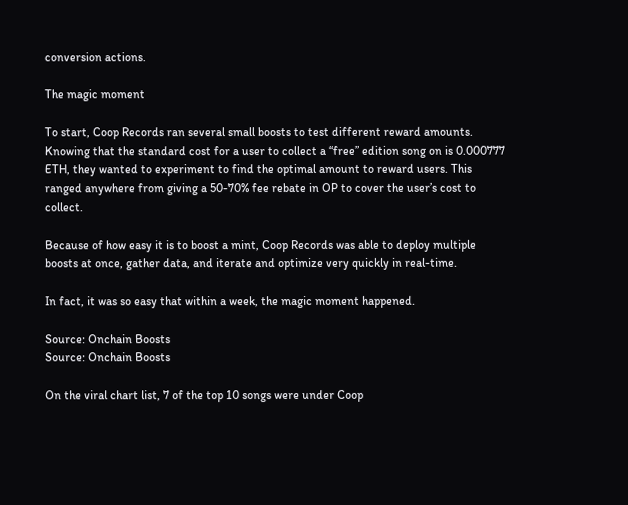conversion actions.

The magic moment

To start, Coop Records ran several small boosts to test different reward amounts. Knowing that the standard cost for a user to collect a “free” edition song on is 0.000777 ETH, they wanted to experiment to find the optimal amount to reward users. This ranged anywhere from giving a 50-70% fee rebate in OP to cover the user’s cost to collect.

Because of how easy it is to boost a mint, Coop Records was able to deploy multiple boosts at once, gather data, and iterate and optimize very quickly in real-time.

In fact, it was so easy that within a week, the magic moment happened.

Source: Onchain Boosts
Source: Onchain Boosts

On the viral chart list, 7 of the top 10 songs were under Coop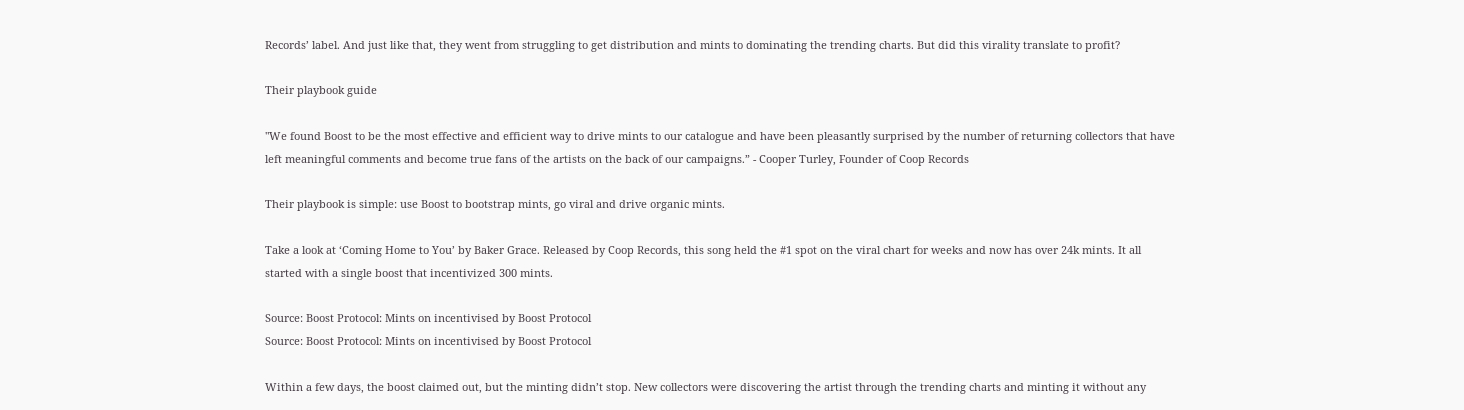Records’ label. And just like that, they went from struggling to get distribution and mints to dominating the trending charts. But did this virality translate to profit?

Their playbook guide

"We found Boost to be the most effective and efficient way to drive mints to our catalogue and have been pleasantly surprised by the number of returning collectors that have left meaningful comments and become true fans of the artists on the back of our campaigns.” - Cooper Turley, Founder of Coop Records

Their playbook is simple: use Boost to bootstrap mints, go viral and drive organic mints.

Take a look at ‘Coming Home to You’ by Baker Grace. Released by Coop Records, this song held the #1 spot on the viral chart for weeks and now has over 24k mints. It all started with a single boost that incentivized 300 mints.

Source: Boost Protocol: Mints on incentivised by Boost Protocol
Source: Boost Protocol: Mints on incentivised by Boost Protocol

Within a few days, the boost claimed out, but the minting didn’t stop. New collectors were discovering the artist through the trending charts and minting it without any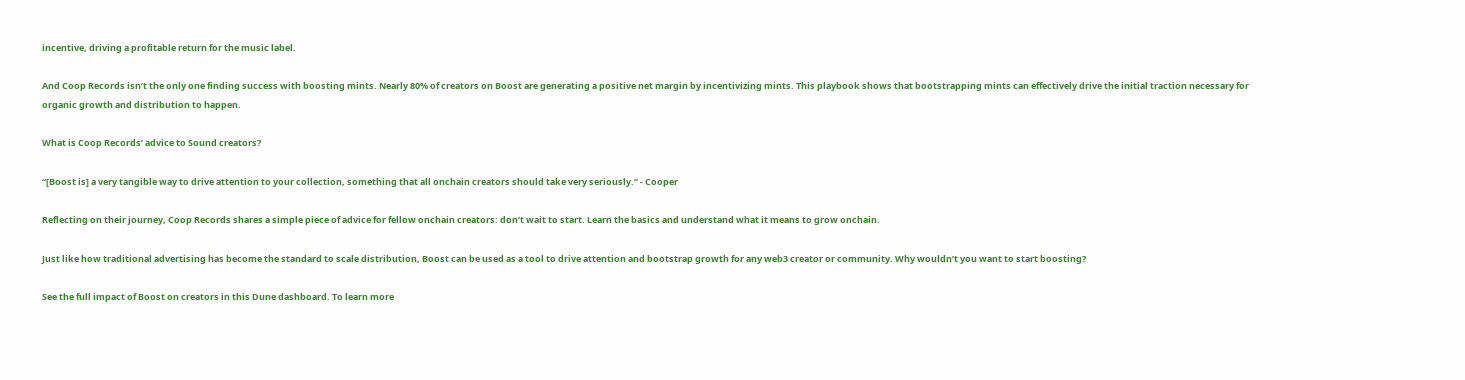incentive, driving a profitable return for the music label.

And Coop Records isn’t the only one finding success with boosting mints. Nearly 80% of creators on Boost are generating a positive net margin by incentivizing mints. This playbook shows that bootstrapping mints can effectively drive the initial traction necessary for organic growth and distribution to happen.

What is Coop Records’ advice to Sound creators?

“[Boost is] a very tangible way to drive attention to your collection, something that all onchain creators should take very seriously.” - Cooper

Reflecting on their journey, Coop Records shares a simple piece of advice for fellow onchain creators: don’t wait to start. Learn the basics and understand what it means to grow onchain.

Just like how traditional advertising has become the standard to scale distribution, Boost can be used as a tool to drive attention and bootstrap growth for any web3 creator or community. Why wouldn’t you want to start boosting?

See the full impact of Boost on creators in this Dune dashboard. To learn more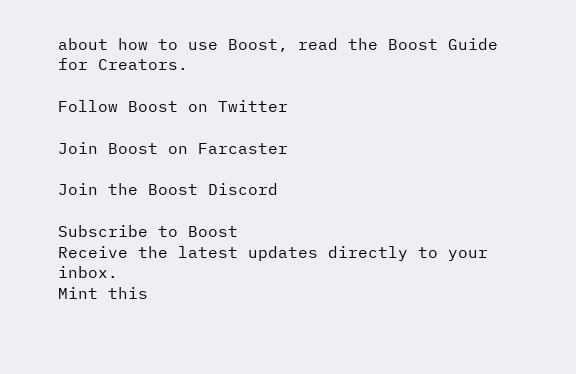about how to use Boost, read the Boost Guide for Creators.

Follow Boost on Twitter

Join Boost on Farcaster

Join the Boost Discord

Subscribe to Boost
Receive the latest updates directly to your inbox.
Mint this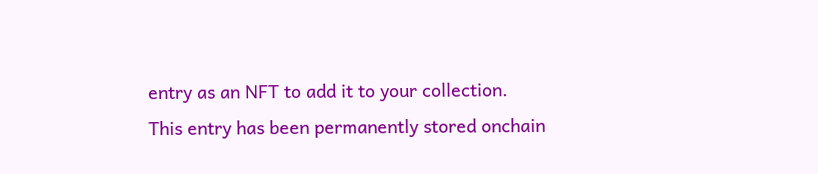entry as an NFT to add it to your collection.
This entry has been permanently stored onchain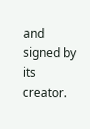and signed by its creator.